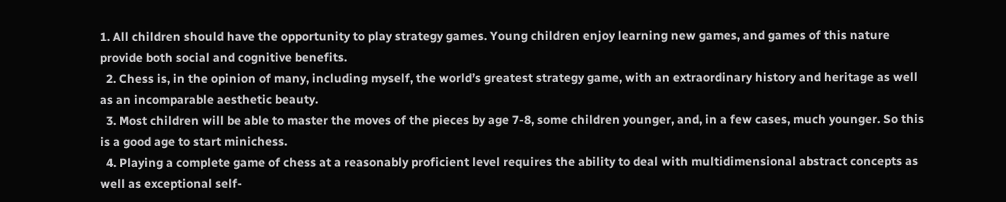1. All children should have the opportunity to play strategy games. Young children enjoy learning new games, and games of this nature provide both social and cognitive benefits.
  2. Chess is, in the opinion of many, including myself, the world’s greatest strategy game, with an extraordinary history and heritage as well as an incomparable aesthetic beauty.
  3. Most children will be able to master the moves of the pieces by age 7-8, some children younger, and, in a few cases, much younger. So this is a good age to start minichess.
  4. Playing a complete game of chess at a reasonably proficient level requires the ability to deal with multidimensional abstract concepts as well as exceptional self-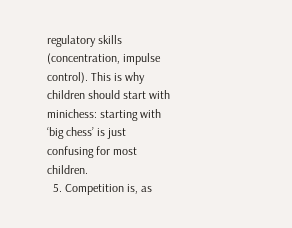regulatory skills (concentration, impulse control). This is why children should start with minichess: starting with ‘big chess’ is just confusing for most children.
  5. Competition is, as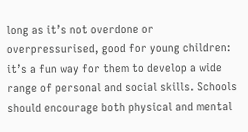long as it’s not overdone or overpressurised, good for young children: it’s a fun way for them to develop a wide range of personal and social skills. Schools should encourage both physical and mental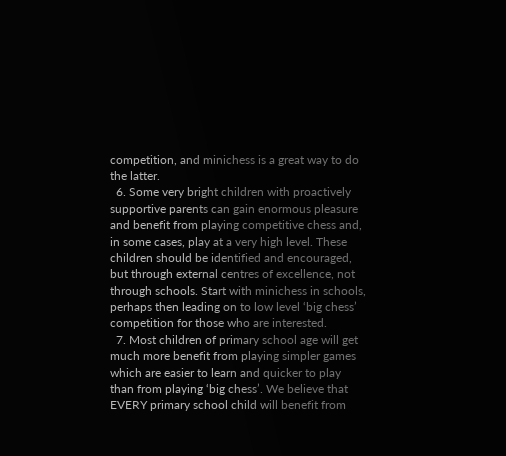competition, and minichess is a great way to do the latter.
  6. Some very bright children with proactively supportive parents can gain enormous pleasure and benefit from playing competitive chess and, in some cases, play at a very high level. These children should be identified and encouraged, but through external centres of excellence, not through schools. Start with minichess in schools, perhaps then leading on to low level ‘big chess’ competition for those who are interested.
  7. Most children of primary school age will get much more benefit from playing simpler games which are easier to learn and quicker to play than from playing ‘big chess’. We believe that EVERY primary school child will benefit from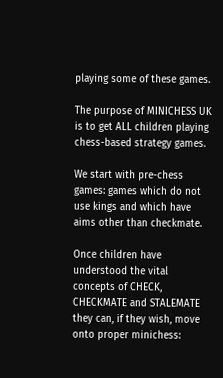playing some of these games.

The purpose of MINICHESS UK is to get ALL children playing chess-based strategy games.

We start with pre-chess games: games which do not use kings and which have aims other than checkmate.

Once children have understood the vital concepts of CHECK, CHECKMATE and STALEMATE they can, if they wish, move onto proper minichess: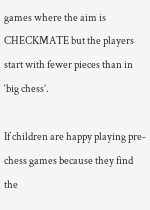games where the aim is CHECKMATE but the players start with fewer pieces than in ‘big chess’.

If children are happy playing pre-chess games because they find the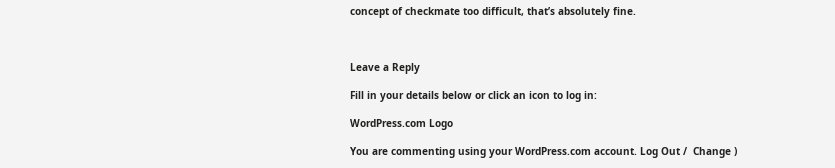concept of checkmate too difficult, that’s absolutely fine.



Leave a Reply

Fill in your details below or click an icon to log in:

WordPress.com Logo

You are commenting using your WordPress.com account. Log Out /  Change )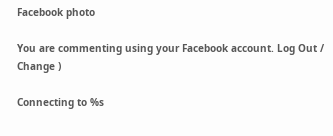Facebook photo

You are commenting using your Facebook account. Log Out /  Change )

Connecting to %s